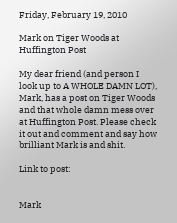Friday, February 19, 2010

Mark on Tiger Woods at Huffington Post

My dear friend (and person I look up to A WHOLE DAMN LOT), Mark, has a post on Tiger Woods and that whole damn mess over at Huffington Post. Please check it out and comment and say how brilliant Mark is and shit.

Link to post:


Mark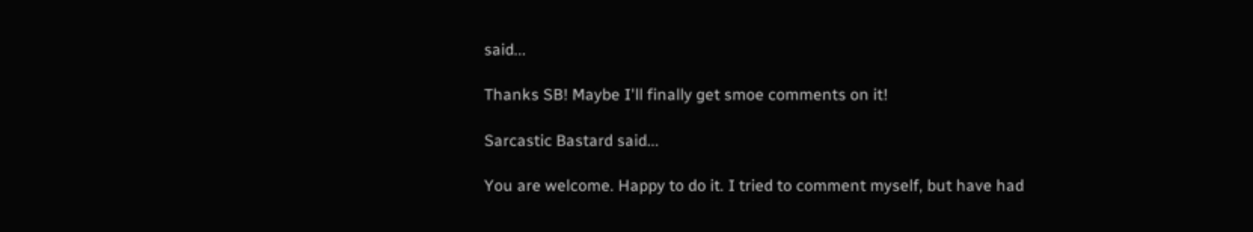said...

Thanks SB! Maybe I'll finally get smoe comments on it!

Sarcastic Bastard said...

You are welcome. Happy to do it. I tried to comment myself, but have had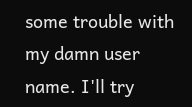some trouble with my damn user name. I'll try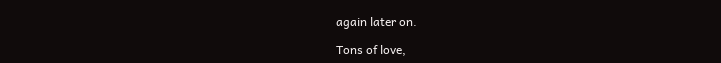again later on.

Tons of love,